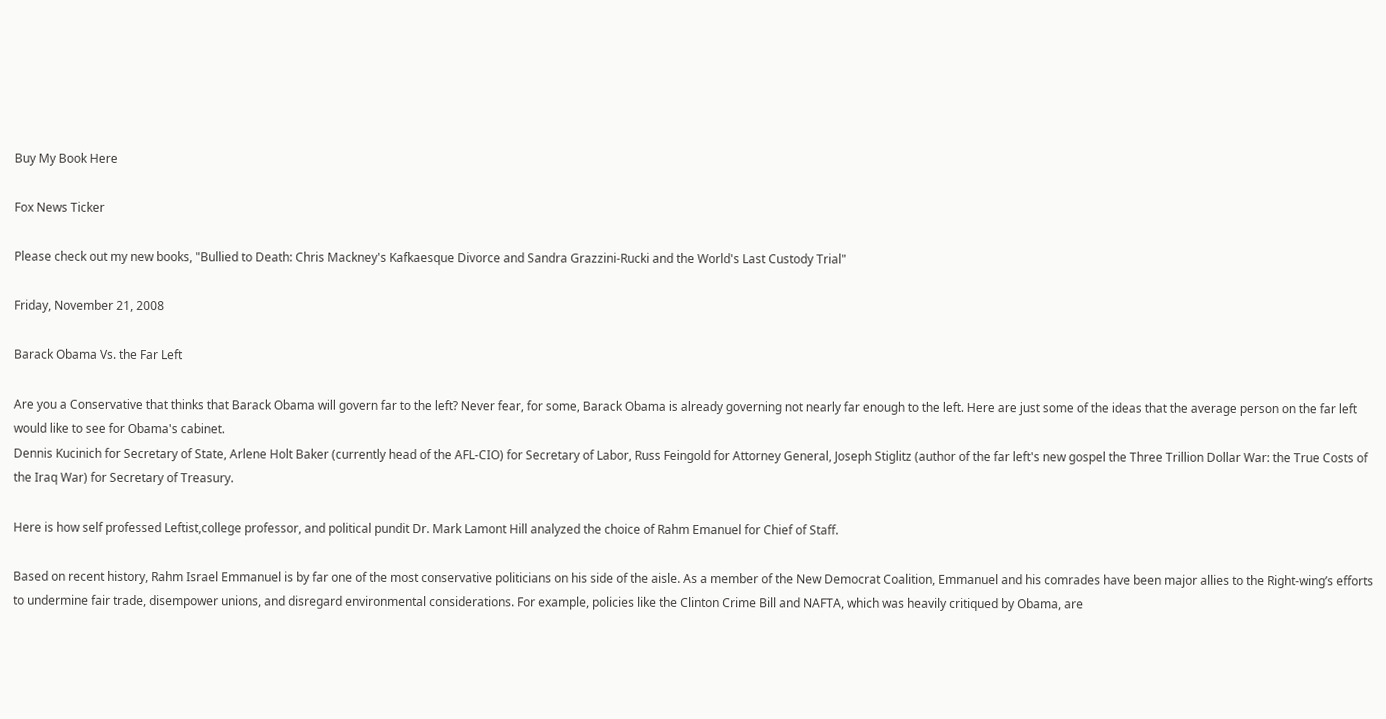Buy My Book Here

Fox News Ticker

Please check out my new books, "Bullied to Death: Chris Mackney's Kafkaesque Divorce and Sandra Grazzini-Rucki and the World's Last Custody Trial"

Friday, November 21, 2008

Barack Obama Vs. the Far Left

Are you a Conservative that thinks that Barack Obama will govern far to the left? Never fear, for some, Barack Obama is already governing not nearly far enough to the left. Here are just some of the ideas that the average person on the far left would like to see for Obama's cabinet.
Dennis Kucinich for Secretary of State, Arlene Holt Baker (currently head of the AFL-CIO) for Secretary of Labor, Russ Feingold for Attorney General, Joseph Stiglitz (author of the far left's new gospel the Three Trillion Dollar War: the True Costs of the Iraq War) for Secretary of Treasury.

Here is how self professed Leftist,college professor, and political pundit Dr. Mark Lamont Hill analyzed the choice of Rahm Emanuel for Chief of Staff.

Based on recent history, Rahm Israel Emmanuel is by far one of the most conservative politicians on his side of the aisle. As a member of the New Democrat Coalition, Emmanuel and his comrades have been major allies to the Right-wing’s efforts to undermine fair trade, disempower unions, and disregard environmental considerations. For example, policies like the Clinton Crime Bill and NAFTA, which was heavily critiqued by Obama, are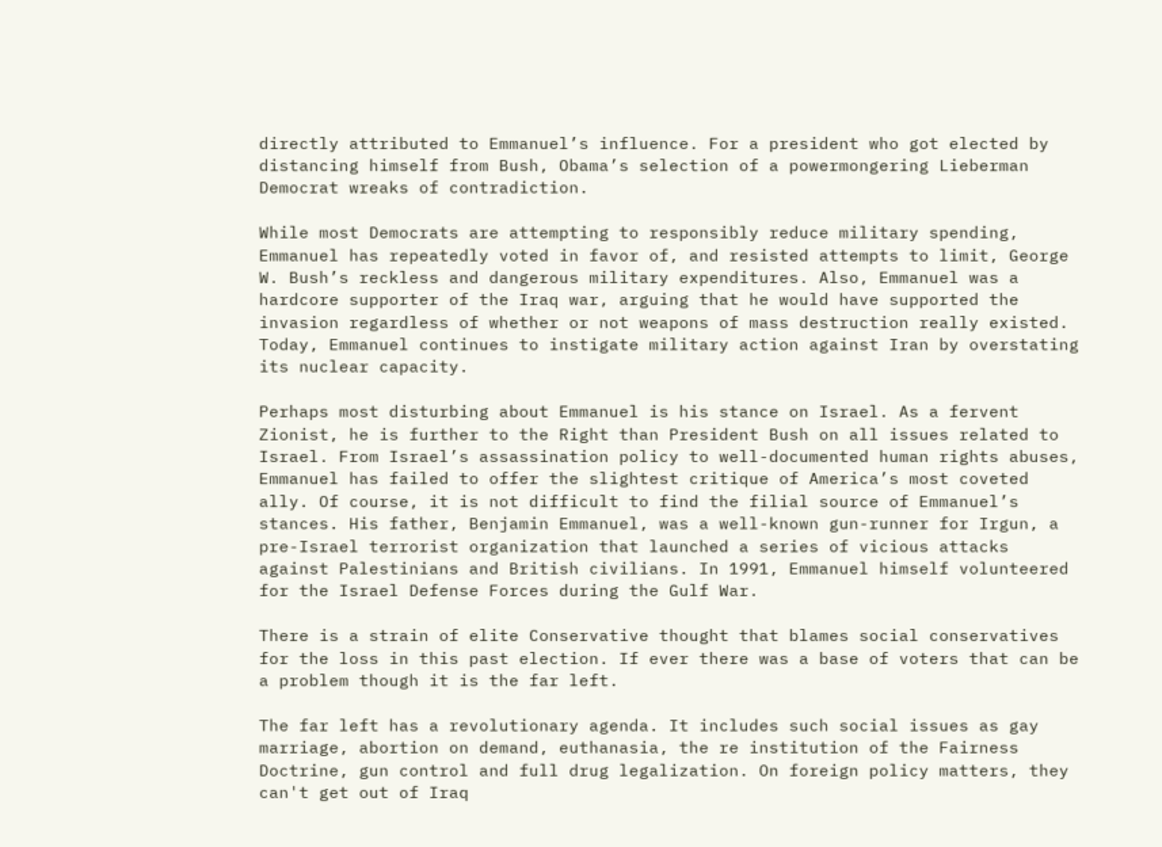directly attributed to Emmanuel’s influence. For a president who got elected by distancing himself from Bush, Obama’s selection of a powermongering Lieberman Democrat wreaks of contradiction.

While most Democrats are attempting to responsibly reduce military spending, Emmanuel has repeatedly voted in favor of, and resisted attempts to limit, George W. Bush’s reckless and dangerous military expenditures. Also, Emmanuel was a hardcore supporter of the Iraq war, arguing that he would have supported the invasion regardless of whether or not weapons of mass destruction really existed. Today, Emmanuel continues to instigate military action against Iran by overstating its nuclear capacity.

Perhaps most disturbing about Emmanuel is his stance on Israel. As a fervent Zionist, he is further to the Right than President Bush on all issues related to Israel. From Israel’s assassination policy to well-documented human rights abuses, Emmanuel has failed to offer the slightest critique of America’s most coveted ally. Of course, it is not difficult to find the filial source of Emmanuel’s stances. His father, Benjamin Emmanuel, was a well-known gun-runner for Irgun, a pre-Israel terrorist organization that launched a series of vicious attacks against Palestinians and British civilians. In 1991, Emmanuel himself volunteered for the Israel Defense Forces during the Gulf War.

There is a strain of elite Conservative thought that blames social conservatives for the loss in this past election. If ever there was a base of voters that can be a problem though it is the far left.

The far left has a revolutionary agenda. It includes such social issues as gay marriage, abortion on demand, euthanasia, the re institution of the Fairness Doctrine, gun control and full drug legalization. On foreign policy matters, they can't get out of Iraq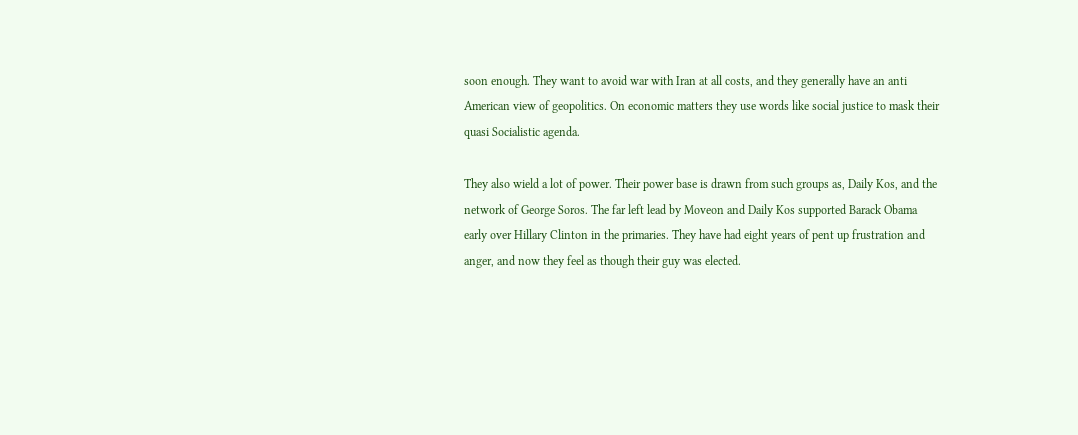soon enough. They want to avoid war with Iran at all costs, and they generally have an anti American view of geopolitics. On economic matters they use words like social justice to mask their quasi Socialistic agenda.

They also wield a lot of power. Their power base is drawn from such groups as, Daily Kos, and the network of George Soros. The far left lead by Moveon and Daily Kos supported Barack Obama early over Hillary Clinton in the primaries. They have had eight years of pent up frustration and anger, and now they feel as though their guy was elected.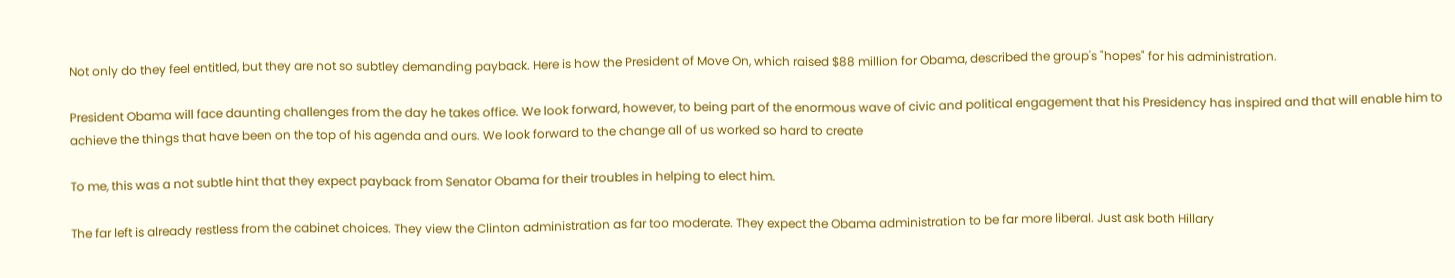Not only do they feel entitled, but they are not so subtley demanding payback. Here is how the President of Move On, which raised $88 million for Obama, described the group's "hopes" for his administration.

President Obama will face daunting challenges from the day he takes office. We look forward, however, to being part of the enormous wave of civic and political engagement that his Presidency has inspired and that will enable him to achieve the things that have been on the top of his agenda and ours. We look forward to the change all of us worked so hard to create

To me, this was a not subtle hint that they expect payback from Senator Obama for their troubles in helping to elect him.

The far left is already restless from the cabinet choices. They view the Clinton administration as far too moderate. They expect the Obama administration to be far more liberal. Just ask both Hillary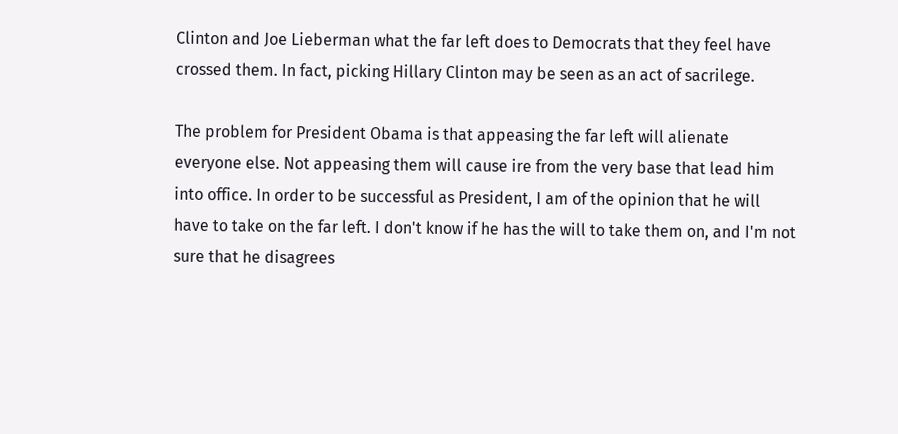Clinton and Joe Lieberman what the far left does to Democrats that they feel have crossed them. In fact, picking Hillary Clinton may be seen as an act of sacrilege.

The problem for President Obama is that appeasing the far left will alienate everyone else. Not appeasing them will cause ire from the very base that lead him into office. In order to be successful as President, I am of the opinion that he will have to take on the far left. I don't know if he has the will to take them on, and I'm not sure that he disagrees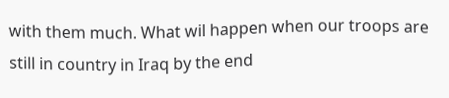with them much. What wil happen when our troops are still in country in Iraq by the end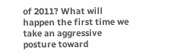of 2011? What will happen the first time we take an aggressive posture toward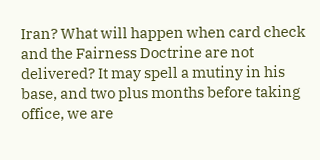Iran? What will happen when card check and the Fairness Doctrine are not delivered? It may spell a mutiny in his base, and two plus months before taking office, we are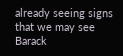already seeing signs that we may see Barack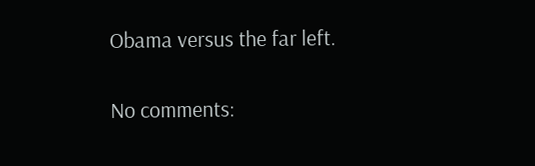Obama versus the far left.

No comments: